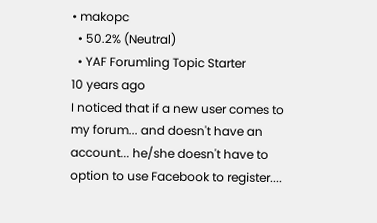• makopc
  • 50.2% (Neutral)
  • YAF Forumling Topic Starter
10 years ago
I noticed that if a new user comes to my forum... and doesn't have an account... he/she doesn't have to option to use Facebook to register....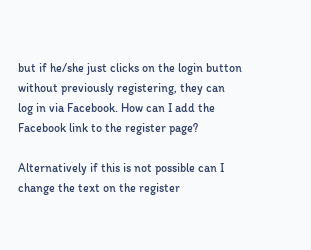but if he/she just clicks on the login button without previously registering, they can log in via Facebook. How can I add the Facebook link to the register page?

Alternatively if this is not possible can I change the text on the register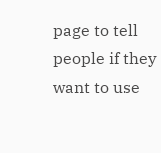page to tell people if they want to use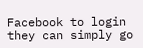Facebook to login they can simply go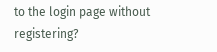to the login page without registering?